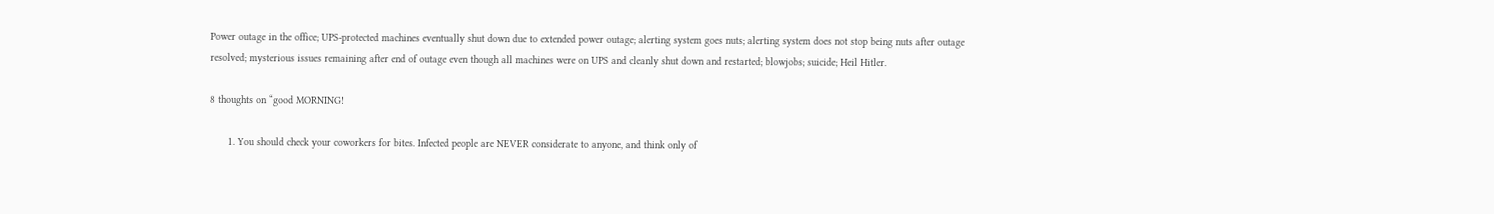Power outage in the office; UPS-protected machines eventually shut down due to extended power outage; alerting system goes nuts; alerting system does not stop being nuts after outage resolved; mysterious issues remaining after end of outage even though all machines were on UPS and cleanly shut down and restarted; blowjobs; suicide; Heil Hitler.

8 thoughts on “good MORNING!

      1. You should check your coworkers for bites. Infected people are NEVER considerate to anyone, and think only of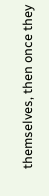themselves, then once they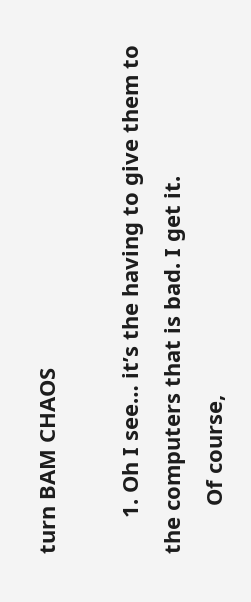turn BAM CHAOS

      1. Oh I see… it’s the having to give them to the computers that is bad. I get it.
        Of course,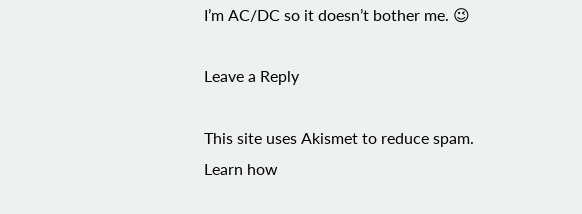I’m AC/DC so it doesn’t bother me. 😉

Leave a Reply

This site uses Akismet to reduce spam. Learn how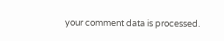your comment data is processed.